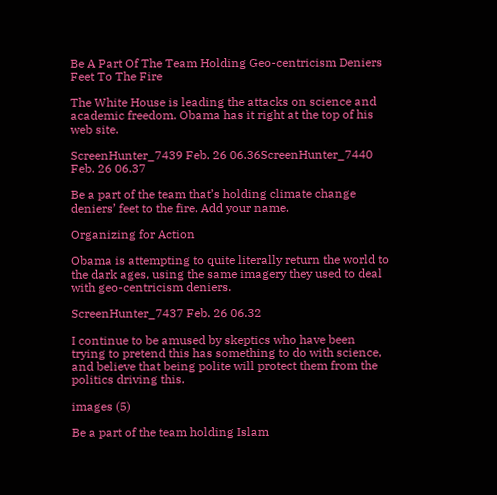Be A Part Of The Team Holding Geo-centricism Deniers Feet To The Fire

The White House is leading the attacks on science and academic freedom. Obama has it right at the top of his web site.

ScreenHunter_7439 Feb. 26 06.36ScreenHunter_7440 Feb. 26 06.37

Be a part of the team that’s holding climate change deniers’ feet to the fire. Add your name.

Organizing for Action

Obama is attempting to quite literally return the world to the dark ages, using the same imagery they used to deal with geo-centricism deniers.

ScreenHunter_7437 Feb. 26 06.32

I continue to be amused by skeptics who have been trying to pretend this has something to do with science, and believe that being polite will protect them from the politics driving this.

images (5)

Be a part of the team holding Islam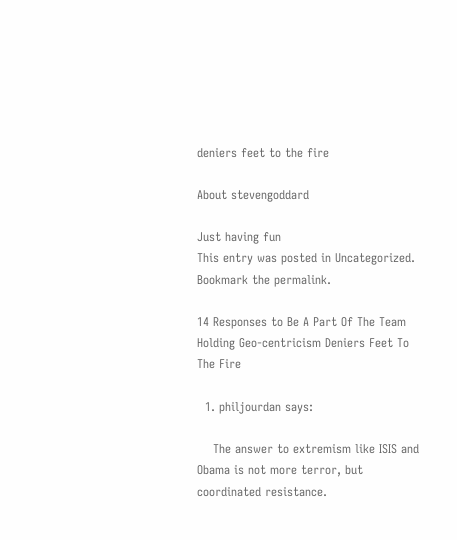deniers feet to the fire

About stevengoddard

Just having fun
This entry was posted in Uncategorized. Bookmark the permalink.

14 Responses to Be A Part Of The Team Holding Geo-centricism Deniers Feet To The Fire

  1. philjourdan says:

    The answer to extremism like ISIS and Obama is not more terror, but coordinated resistance.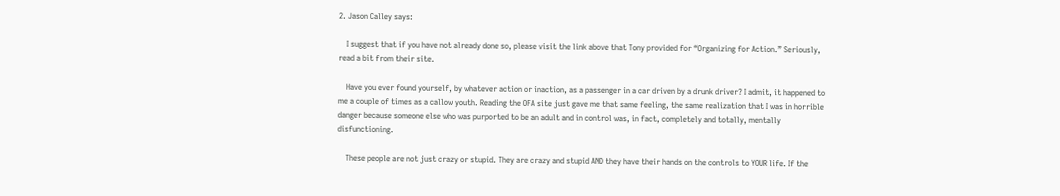2. Jason Calley says:

    I suggest that if you have not already done so, please visit the link above that Tony provided for “Organizing for Action.” Seriously, read a bit from their site.

    Have you ever found yourself, by whatever action or inaction, as a passenger in a car driven by a drunk driver? I admit, it happened to me a couple of times as a callow youth. Reading the OFA site just gave me that same feeling, the same realization that I was in horrible danger because someone else who was purported to be an adult and in control was, in fact, completely and totally, mentally disfunctioning.

    These people are not just crazy or stupid. They are crazy and stupid AND they have their hands on the controls to YOUR life. If the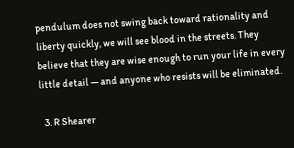pendulum does not swing back toward rationality and liberty quickly, we will see blood in the streets. They believe that they are wise enough to run your life in every little detail — and anyone who resists will be eliminated.

  3. R Shearer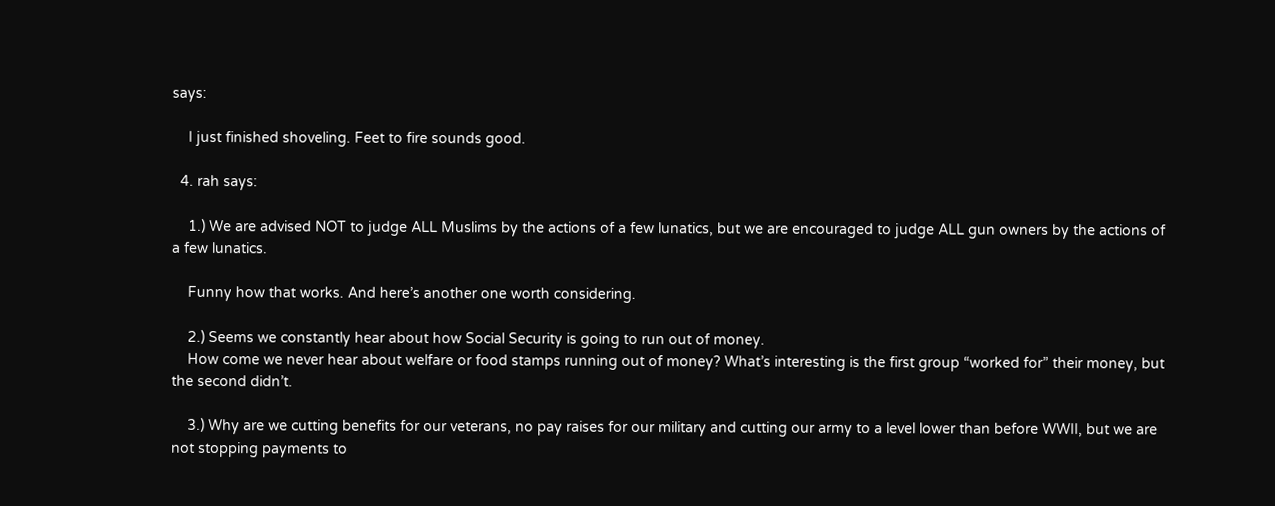says:

    I just finished shoveling. Feet to fire sounds good.

  4. rah says:

    1.) We are advised NOT to judge ALL Muslims by the actions of a few lunatics, but we are encouraged to judge ALL gun owners by the actions of a few lunatics.

    Funny how that works. And here’s another one worth considering.

    2.) Seems we constantly hear about how Social Security is going to run out of money.
    How come we never hear about welfare or food stamps running out of money? What’s interesting is the first group “worked for” their money, but the second didn’t.

    3.) Why are we cutting benefits for our veterans, no pay raises for our military and cutting our army to a level lower than before WWII, but we are not stopping payments to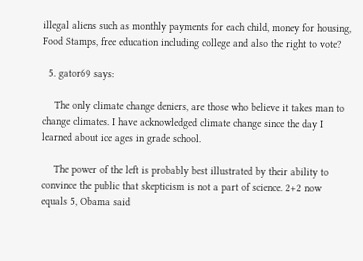illegal aliens such as monthly payments for each child, money for housing, Food Stamps, free education including college and also the right to vote?

  5. gator69 says:

    The only climate change deniers, are those who believe it takes man to change climates. I have acknowledged climate change since the day I learned about ice ages in grade school.

    The power of the left is probably best illustrated by their ability to convince the public that skepticism is not a part of science. 2+2 now equals 5, Obama said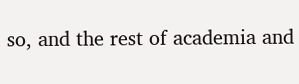so, and the rest of academia and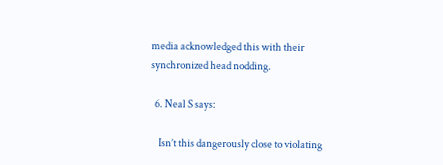media acknowledged this with their synchronized head nodding.

  6. Neal S says:

    Isn’t this dangerously close to violating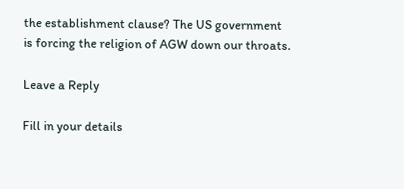the establishment clause? The US government is forcing the religion of AGW down our throats.

Leave a Reply

Fill in your details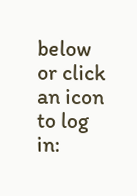below or click an icon to log in: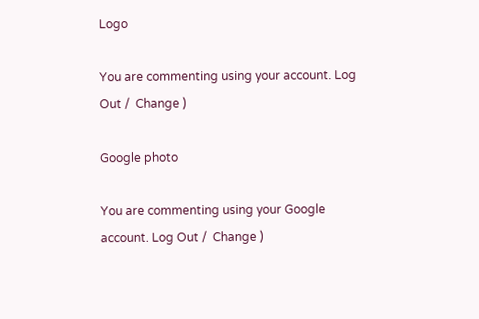Logo

You are commenting using your account. Log Out /  Change )

Google photo

You are commenting using your Google account. Log Out /  Change )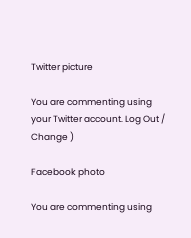Twitter picture

You are commenting using your Twitter account. Log Out /  Change )

Facebook photo

You are commenting using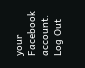your Facebook account. Log Out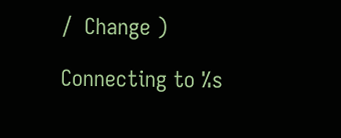/  Change )

Connecting to %s